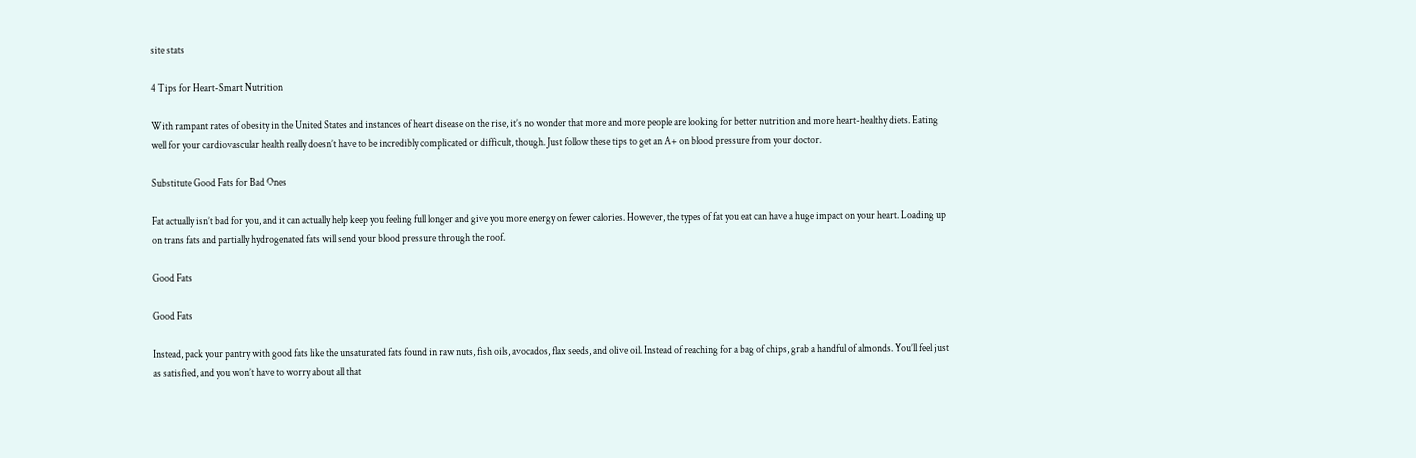site stats

4 Tips for Heart-Smart Nutrition

With rampant rates of obesity in the United States and instances of heart disease on the rise, it’s no wonder that more and more people are looking for better nutrition and more heart-healthy diets. Eating well for your cardiovascular health really doesn’t have to be incredibly complicated or difficult, though. Just follow these tips to get an A+ on blood pressure from your doctor.

Substitute Good Fats for Bad Ones

Fat actually isn’t bad for you, and it can actually help keep you feeling full longer and give you more energy on fewer calories. However, the types of fat you eat can have a huge impact on your heart. Loading up on trans fats and partially hydrogenated fats will send your blood pressure through the roof.

Good Fats

Good Fats

Instead, pack your pantry with good fats like the unsaturated fats found in raw nuts, fish oils, avocados, flax seeds, and olive oil. Instead of reaching for a bag of chips, grab a handful of almonds. You’ll feel just as satisfied, and you won’t have to worry about all that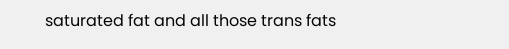saturated fat and all those trans fats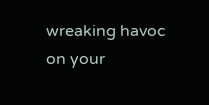wreaking havoc on your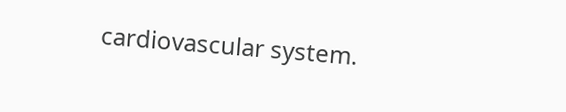cardiovascular system.